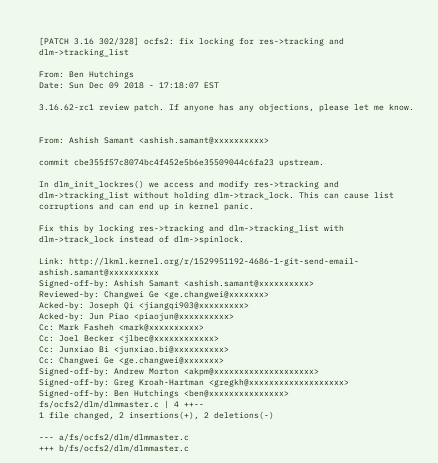[PATCH 3.16 302/328] ocfs2: fix locking for res->tracking and dlm->tracking_list

From: Ben Hutchings
Date: Sun Dec 09 2018 - 17:18:07 EST

3.16.62-rc1 review patch. If anyone has any objections, please let me know.


From: Ashish Samant <ashish.samant@xxxxxxxxxx>

commit cbe355f57c8074bc4f452e5b6e35509044c6fa23 upstream.

In dlm_init_lockres() we access and modify res->tracking and
dlm->tracking_list without holding dlm->track_lock. This can cause list
corruptions and can end up in kernel panic.

Fix this by locking res->tracking and dlm->tracking_list with
dlm->track_lock instead of dlm->spinlock.

Link: http://lkml.kernel.org/r/1529951192-4686-1-git-send-email-ashish.samant@xxxxxxxxxx
Signed-off-by: Ashish Samant <ashish.samant@xxxxxxxxxx>
Reviewed-by: Changwei Ge <ge.changwei@xxxxxxx>
Acked-by: Joseph Qi <jiangqi903@xxxxxxxxx>
Acked-by: Jun Piao <piaojun@xxxxxxxxxx>
Cc: Mark Fasheh <mark@xxxxxxxxxx>
Cc: Joel Becker <jlbec@xxxxxxxxxxxx>
Cc: Junxiao Bi <junxiao.bi@xxxxxxxxxx>
Cc: Changwei Ge <ge.changwei@xxxxxxx>
Signed-off-by: Andrew Morton <akpm@xxxxxxxxxxxxxxxxxxxx>
Signed-off-by: Greg Kroah-Hartman <gregkh@xxxxxxxxxxxxxxxxxxx>
Signed-off-by: Ben Hutchings <ben@xxxxxxxxxxxxxxx>
fs/ocfs2/dlm/dlmmaster.c | 4 ++--
1 file changed, 2 insertions(+), 2 deletions(-)

--- a/fs/ocfs2/dlm/dlmmaster.c
+++ b/fs/ocfs2/dlm/dlmmaster.c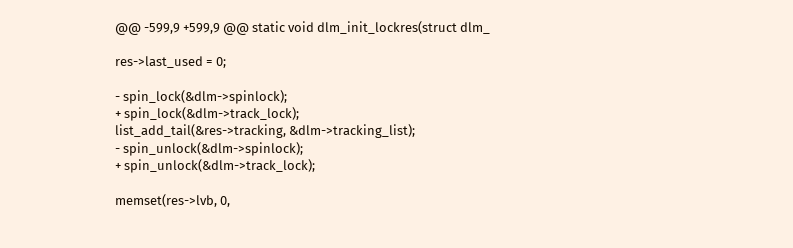@@ -599,9 +599,9 @@ static void dlm_init_lockres(struct dlm_

res->last_used = 0;

- spin_lock(&dlm->spinlock);
+ spin_lock(&dlm->track_lock);
list_add_tail(&res->tracking, &dlm->tracking_list);
- spin_unlock(&dlm->spinlock);
+ spin_unlock(&dlm->track_lock);

memset(res->lvb, 0,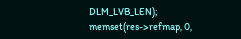DLM_LVB_LEN);
memset(res->refmap, 0,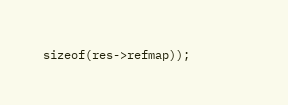sizeof(res->refmap));